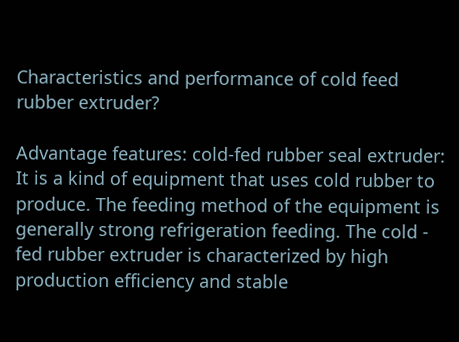Characteristics and performance of cold feed rubber extruder?

Advantage features: cold-fed rubber seal extruder: It is a kind of equipment that uses cold rubber to produce. The feeding method of the equipment is generally strong refrigeration feeding. The cold - fed rubber extruder is characterized by high production efficiency and stable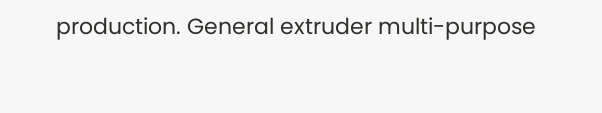production. General extruder multi-purpose